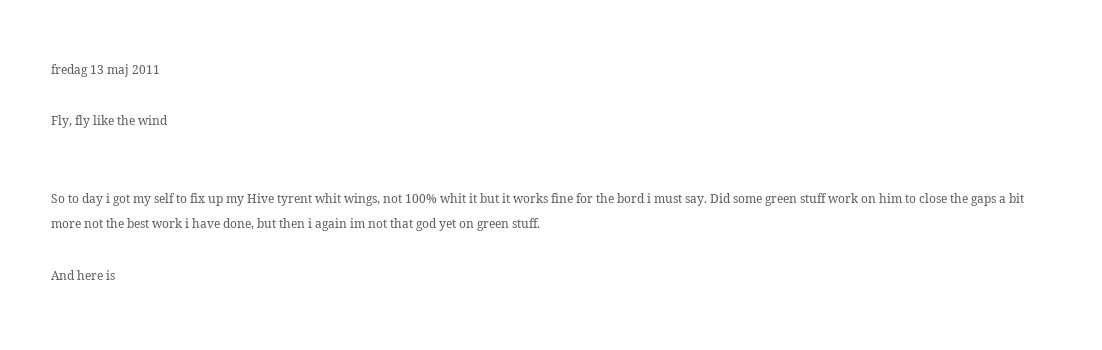fredag 13 maj 2011

Fly, fly like the wind


So to day i got my self to fix up my Hive tyrent whit wings, not 100% whit it but it works fine for the bord i must say. Did some green stuff work on him to close the gaps a bit more not the best work i have done, but then i again im not that god yet on green stuff.

And here is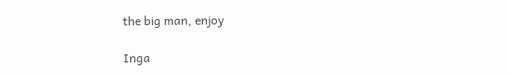the big man, enjoy

Inga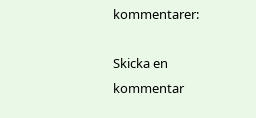kommentarer:

Skicka en kommentar